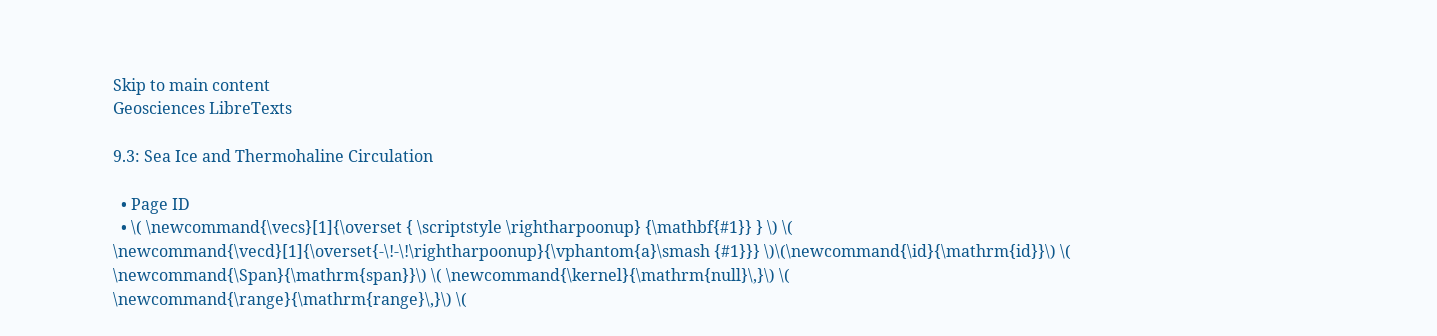Skip to main content
Geosciences LibreTexts

9.3: Sea Ice and Thermohaline Circulation

  • Page ID
  • \( \newcommand{\vecs}[1]{\overset { \scriptstyle \rightharpoonup} {\mathbf{#1}} } \) \( \newcommand{\vecd}[1]{\overset{-\!-\!\rightharpoonup}{\vphantom{a}\smash {#1}}} \)\(\newcommand{\id}{\mathrm{id}}\) \( \newcommand{\Span}{\mathrm{span}}\) \( \newcommand{\kernel}{\mathrm{null}\,}\) \( \newcommand{\range}{\mathrm{range}\,}\) \(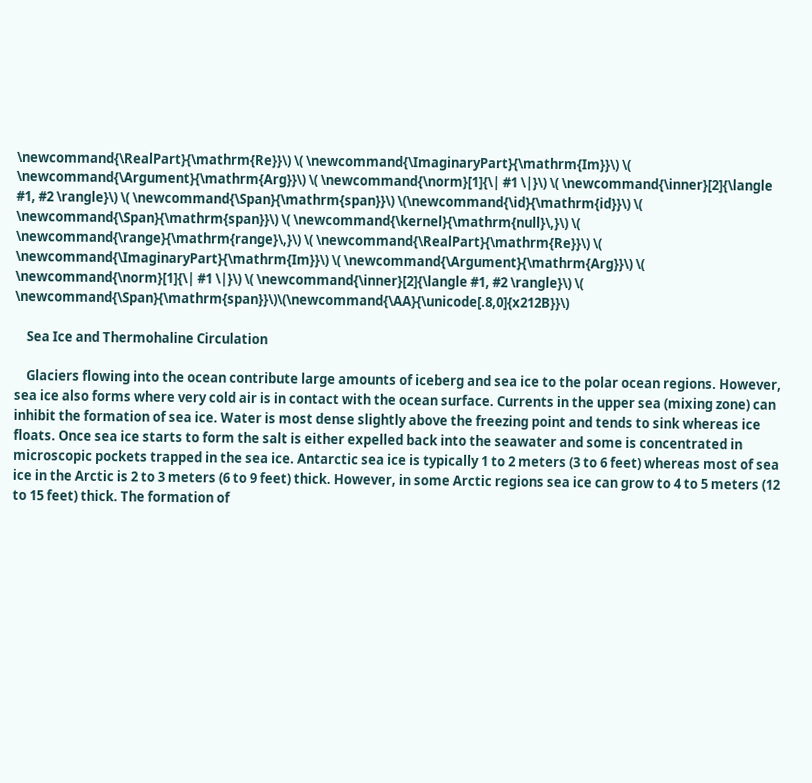\newcommand{\RealPart}{\mathrm{Re}}\) \( \newcommand{\ImaginaryPart}{\mathrm{Im}}\) \( \newcommand{\Argument}{\mathrm{Arg}}\) \( \newcommand{\norm}[1]{\| #1 \|}\) \( \newcommand{\inner}[2]{\langle #1, #2 \rangle}\) \( \newcommand{\Span}{\mathrm{span}}\) \(\newcommand{\id}{\mathrm{id}}\) \( \newcommand{\Span}{\mathrm{span}}\) \( \newcommand{\kernel}{\mathrm{null}\,}\) \( \newcommand{\range}{\mathrm{range}\,}\) \( \newcommand{\RealPart}{\mathrm{Re}}\) \( \newcommand{\ImaginaryPart}{\mathrm{Im}}\) \( \newcommand{\Argument}{\mathrm{Arg}}\) \( \newcommand{\norm}[1]{\| #1 \|}\) \( \newcommand{\inner}[2]{\langle #1, #2 \rangle}\) \( \newcommand{\Span}{\mathrm{span}}\)\(\newcommand{\AA}{\unicode[.8,0]{x212B}}\)

    Sea Ice and Thermohaline Circulation

    Glaciers flowing into the ocean contribute large amounts of iceberg and sea ice to the polar ocean regions. However, sea ice also forms where very cold air is in contact with the ocean surface. Currents in the upper sea (mixing zone) can inhibit the formation of sea ice. Water is most dense slightly above the freezing point and tends to sink whereas ice floats. Once sea ice starts to form the salt is either expelled back into the seawater and some is concentrated in microscopic pockets trapped in the sea ice. Antarctic sea ice is typically 1 to 2 meters (3 to 6 feet) whereas most of sea ice in the Arctic is 2 to 3 meters (6 to 9 feet) thick. However, in some Arctic regions sea ice can grow to 4 to 5 meters (12 to 15 feet) thick. The formation of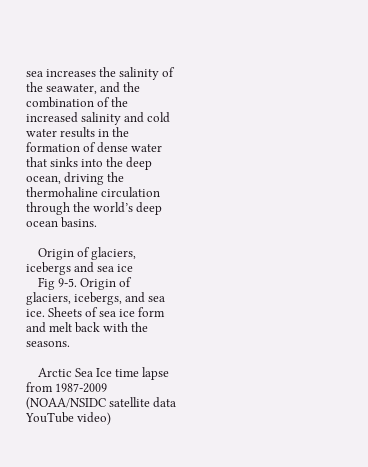sea increases the salinity of the seawater, and the combination of the increased salinity and cold water results in the formation of dense water that sinks into the deep ocean, driving the thermohaline circulation through the world’s deep ocean basins.

    Origin of glaciers, icebergs and sea ice
    Fig 9-5. Origin of glaciers, icebergs, and sea ice. Sheets of sea ice form and melt back with the seasons.

    Arctic Sea Ice time lapse from 1987-2009 (NOAA/NSIDC satellite data YouTube video)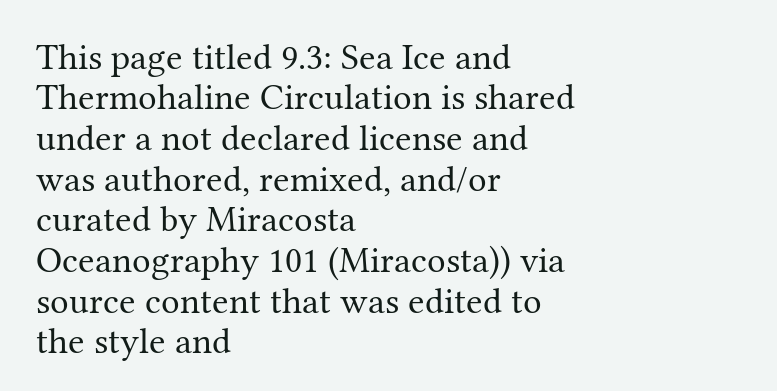This page titled 9.3: Sea Ice and Thermohaline Circulation is shared under a not declared license and was authored, remixed, and/or curated by Miracosta Oceanography 101 (Miracosta)) via source content that was edited to the style and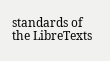standards of the LibreTexts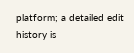platform; a detailed edit history is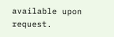available upon request.